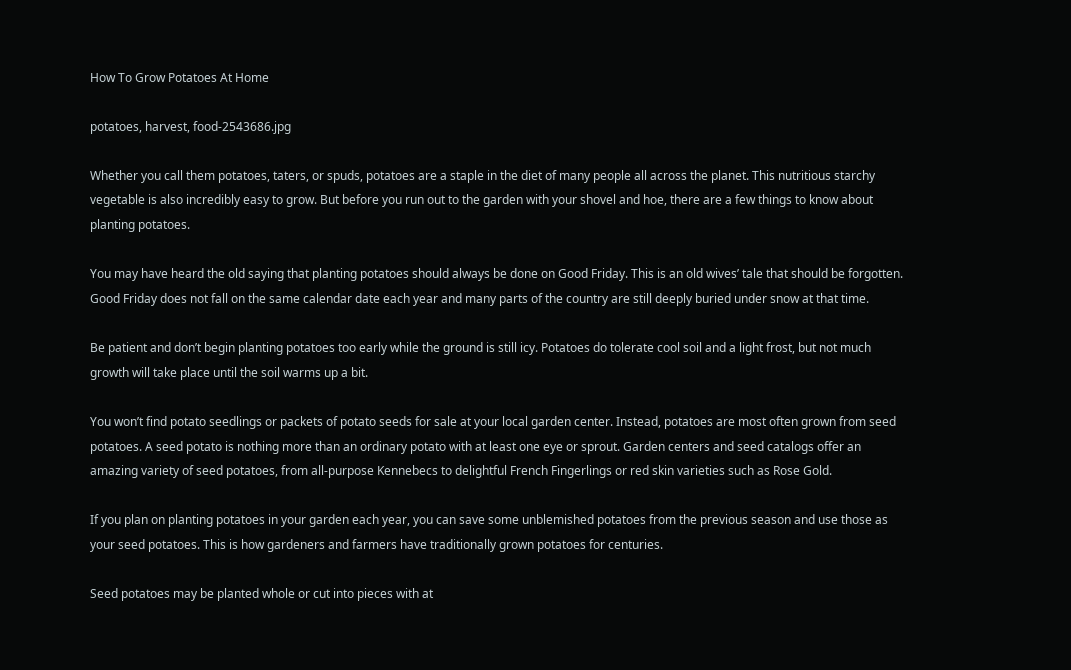How To Grow Potatoes At Home

potatoes, harvest, food-2543686.jpg

Whether you call them potatoes, taters, or spuds, potatoes are a staple in the diet of many people all across the planet. This nutritious starchy vegetable is also incredibly easy to grow. But before you run out to the garden with your shovel and hoe, there are a few things to know about planting potatoes.

You may have heard the old saying that planting potatoes should always be done on Good Friday. This is an old wives’ tale that should be forgotten. Good Friday does not fall on the same calendar date each year and many parts of the country are still deeply buried under snow at that time.

Be patient and don’t begin planting potatoes too early while the ground is still icy. Potatoes do tolerate cool soil and a light frost, but not much growth will take place until the soil warms up a bit.

You won’t find potato seedlings or packets of potato seeds for sale at your local garden center. Instead, potatoes are most often grown from seed potatoes. A seed potato is nothing more than an ordinary potato with at least one eye or sprout. Garden centers and seed catalogs offer an amazing variety of seed potatoes, from all-purpose Kennebecs to delightful French Fingerlings or red skin varieties such as Rose Gold.

If you plan on planting potatoes in your garden each year, you can save some unblemished potatoes from the previous season and use those as your seed potatoes. This is how gardeners and farmers have traditionally grown potatoes for centuries.

Seed potatoes may be planted whole or cut into pieces with at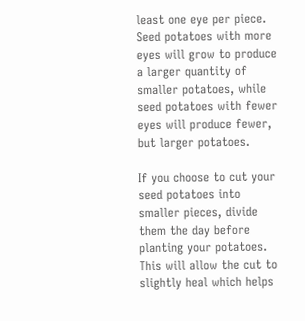least one eye per piece. Seed potatoes with more eyes will grow to produce a larger quantity of smaller potatoes, while seed potatoes with fewer eyes will produce fewer, but larger potatoes.

If you choose to cut your seed potatoes into smaller pieces, divide them the day before planting your potatoes. This will allow the cut to slightly heal which helps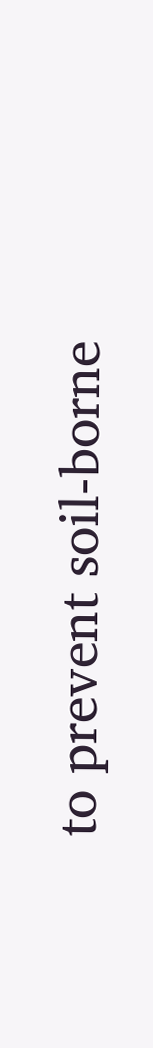to prevent soil-borne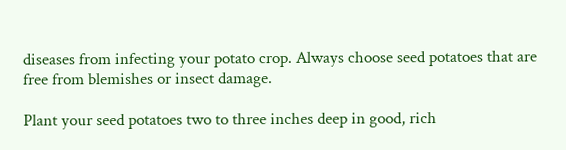diseases from infecting your potato crop. Always choose seed potatoes that are free from blemishes or insect damage.

Plant your seed potatoes two to three inches deep in good, rich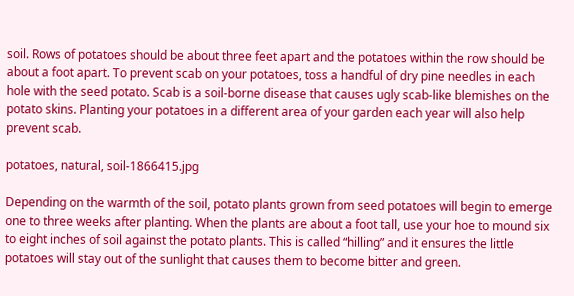soil. Rows of potatoes should be about three feet apart and the potatoes within the row should be about a foot apart. To prevent scab on your potatoes, toss a handful of dry pine needles in each hole with the seed potato. Scab is a soil-borne disease that causes ugly scab-like blemishes on the potato skins. Planting your potatoes in a different area of your garden each year will also help prevent scab.

potatoes, natural, soil-1866415.jpg

Depending on the warmth of the soil, potato plants grown from seed potatoes will begin to emerge one to three weeks after planting. When the plants are about a foot tall, use your hoe to mound six to eight inches of soil against the potato plants. This is called “hilling” and it ensures the little potatoes will stay out of the sunlight that causes them to become bitter and green.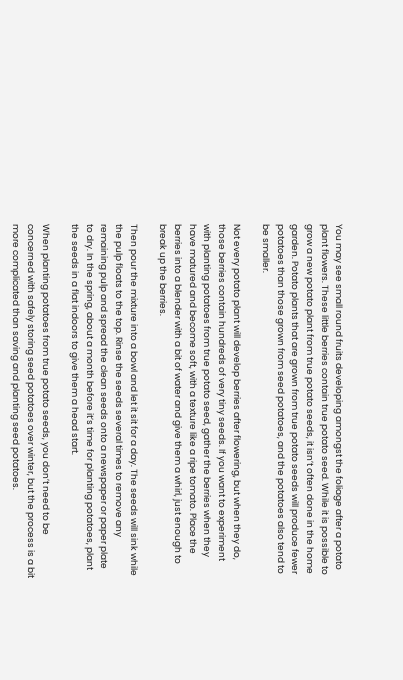You may see small round fruits developing amongst the foliage after a potato plant flowers. These little berries contain true potato seed. While it is possible to grow a new potato plant from true potato seeds, it isn’t often done in the home garden. Potato plants that are grown from true potato seeds will produce fewer potatoes than those grown from seed potatoes, and the potatoes also tend to be smaller.

Not every potato plant will develop berries after flowering, but when they do, those berries contain hundreds of very tiny seeds. If you want to experiment with planting potatoes from true potato seed, gather the berries when they have matured and become soft, with a texture like a ripe tomato. Place the berries into a blender with a bit of water and give them a whirl, just enough to break up the berries.

Then pour the mixture into a bowl and let it sit for a day. The seeds will sink while the pulp floats to the top. Rinse the seeds several times to remove any remaining pulp and spread the clean seeds onto a newspaper or paper plate to dry. In the spring, about a month before it’s time for planting potatoes, plant the seeds in a flat indoors to give them a head start.

When planting potatoes from true potato seeds, you don’t need to be concerned with safely storing seed potatoes over winter, but the process is a bit more complicated than saving and planting seed potatoes.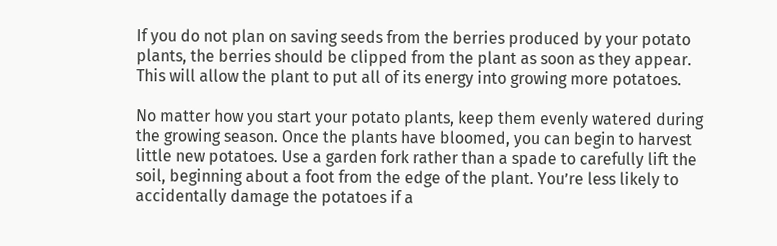If you do not plan on saving seeds from the berries produced by your potato plants, the berries should be clipped from the plant as soon as they appear. This will allow the plant to put all of its energy into growing more potatoes.

No matter how you start your potato plants, keep them evenly watered during the growing season. Once the plants have bloomed, you can begin to harvest little new potatoes. Use a garden fork rather than a spade to carefully lift the soil, beginning about a foot from the edge of the plant. You’re less likely to accidentally damage the potatoes if a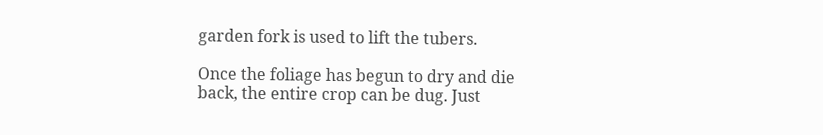garden fork is used to lift the tubers.

Once the foliage has begun to dry and die back, the entire crop can be dug. Just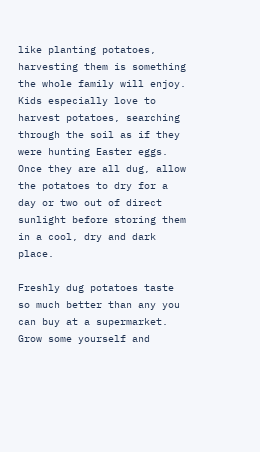like planting potatoes, harvesting them is something the whole family will enjoy. Kids especially love to harvest potatoes, searching through the soil as if they were hunting Easter eggs. Once they are all dug, allow the potatoes to dry for a day or two out of direct sunlight before storing them in a cool, dry and dark place.

Freshly dug potatoes taste so much better than any you can buy at a supermarket. Grow some yourself and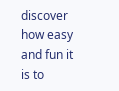discover how easy and fun it is to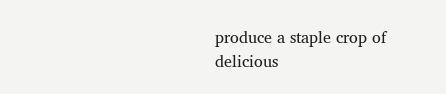produce a staple crop of delicious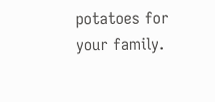potatoes for your family.